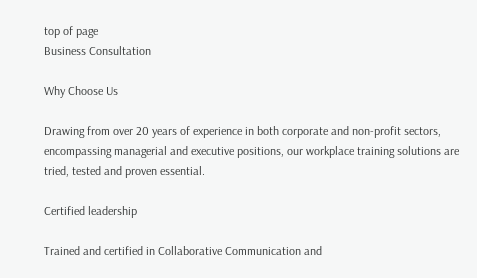top of page
Business Consultation

Why Choose Us

Drawing from over 20 years of experience in both corporate and non-profit sectors, encompassing managerial and executive positions, our workplace training solutions are tried, tested and proven essential.

Certified leadership

Trained and certified in Collaborative Communication and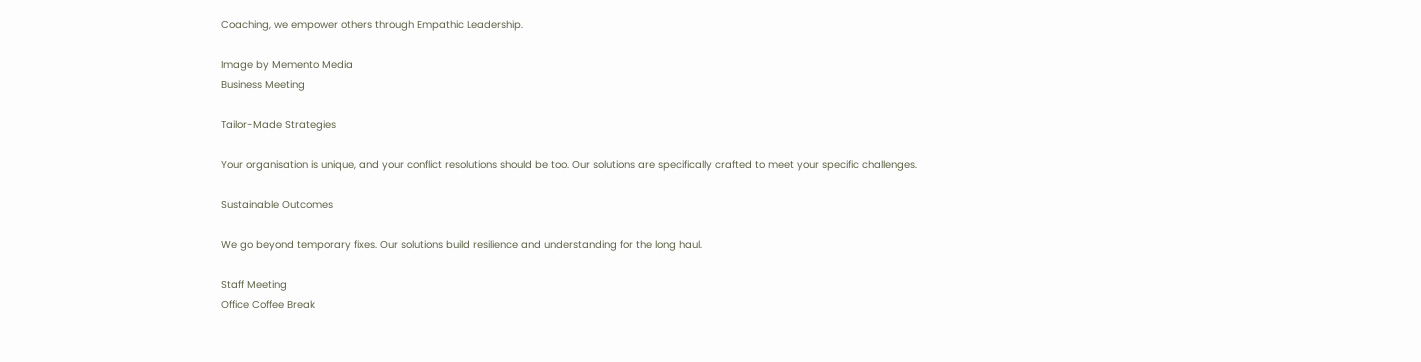Coaching, we empower others through Empathic Leadership.

Image by Memento Media
Business Meeting

Tailor-Made Strategies

Your organisation is unique, and your conflict resolutions should be too. Our solutions are specifically crafted to meet your specific challenges.

Sustainable Outcomes

We go beyond temporary fixes. Our solutions build resilience and understanding for the long haul.

Staff Meeting
Office Coffee Break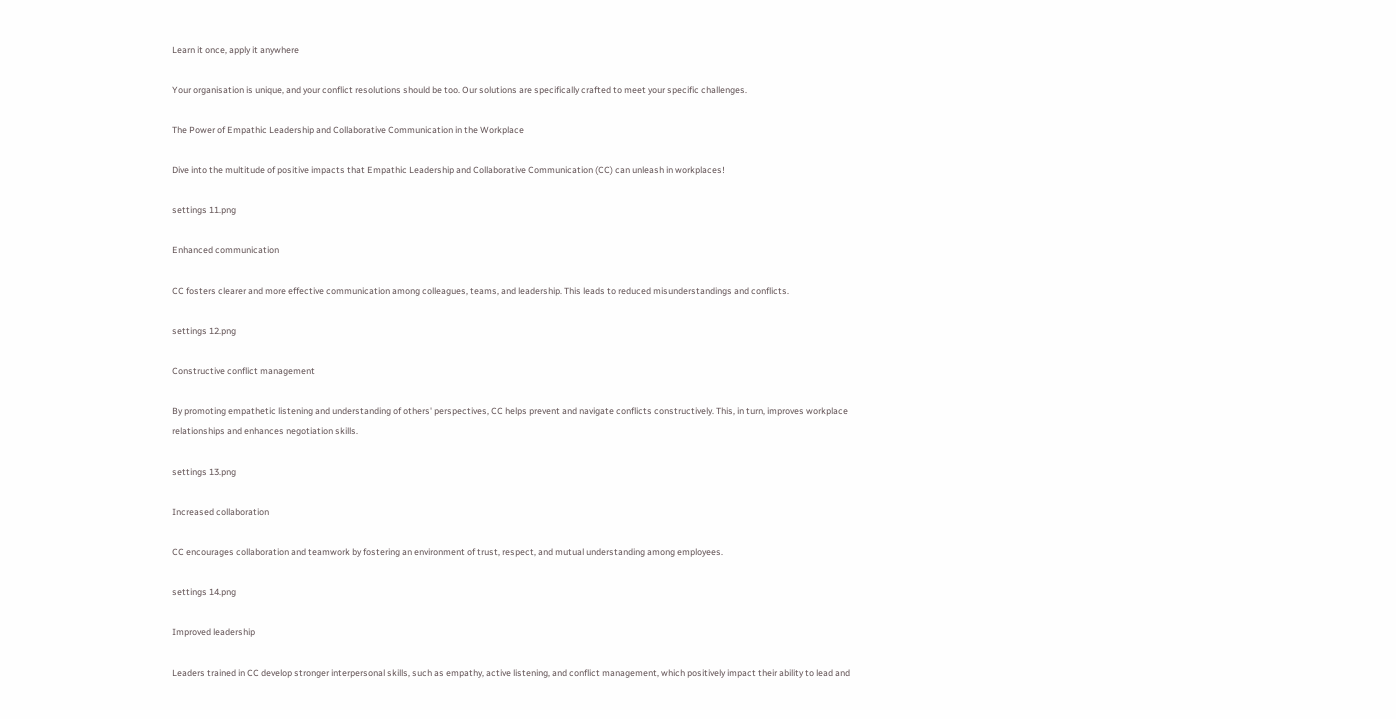Learn it once, apply it anywhere

Your organisation is unique, and your conflict resolutions should be too. Our solutions are specifically crafted to meet your specific challenges.

The Power of Empathic Leadership and Collaborative Communication in the Workplace

Dive into the multitude of positive impacts that Empathic Leadership and Collaborative Communication (CC) can unleash in workplaces!

settings 11.png

Enhanced communication

CC fosters clearer and more effective communication among colleagues, teams, and leadership. This leads to reduced misunderstandings and conflicts.

settings 12.png

Constructive conflict management

By promoting empathetic listening and understanding of others' perspectives, CC helps prevent and navigate conflicts constructively. This, in turn, improves workplace relationships and enhances negotiation skills.

settings 13.png

Increased collaboration

CC encourages collaboration and teamwork by fostering an environment of trust, respect, and mutual understanding among employees.

settings 14.png

Improved leadership

Leaders trained in CC develop stronger interpersonal skills, such as empathy, active listening, and conflict management, which positively impact their ability to lead and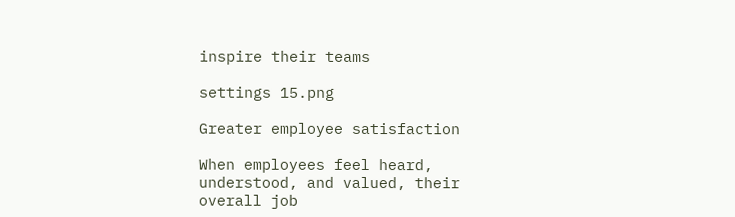inspire their teams

settings 15.png

Greater employee satisfaction

When employees feel heard, understood, and valued, their overall job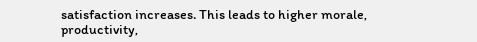satisfaction increases. This leads to higher morale, productivity,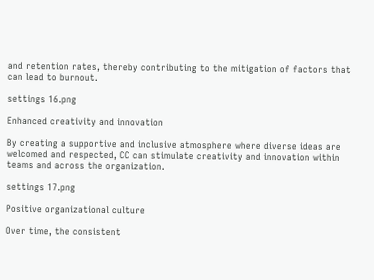and retention rates, thereby contributing to the mitigation of factors that can lead to burnout.

settings 16.png

Enhanced creativity and innovation

By creating a supportive and inclusive atmosphere where diverse ideas are welcomed and respected, CC can stimulate creativity and innovation within teams and across the organization.

settings 17.png

Positive organizational culture

Over time, the consistent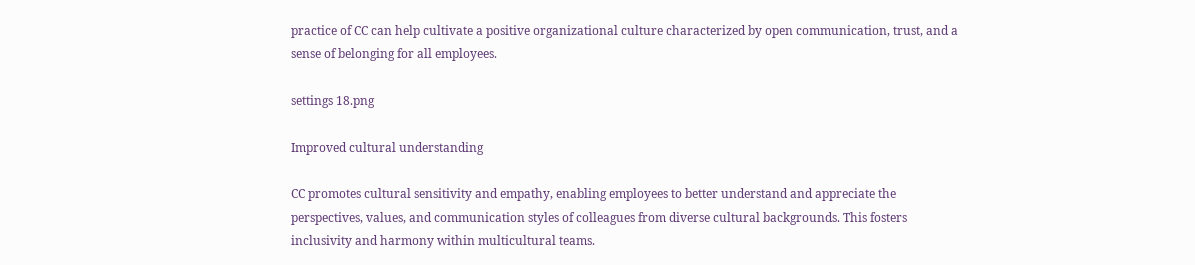practice of CC can help cultivate a positive organizational culture characterized by open communication, trust, and a sense of belonging for all employees.

settings 18.png

Improved cultural understanding

CC promotes cultural sensitivity and empathy, enabling employees to better understand and appreciate the perspectives, values, and communication styles of colleagues from diverse cultural backgrounds. This fosters inclusivity and harmony within multicultural teams.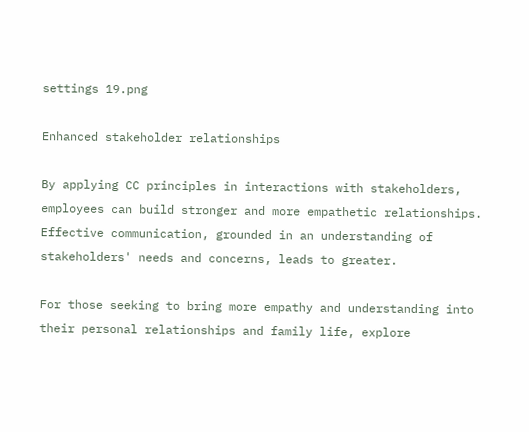settings 19.png

Enhanced stakeholder relationships

By applying CC principles in interactions with stakeholders, employees can build stronger and more empathetic relationships. Effective communication, grounded in an understanding of stakeholders' needs and concerns, leads to greater.

For those seeking to bring more empathy and understanding into their personal relationships and family life, explore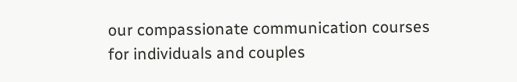our compassionate communication courses for individuals and couples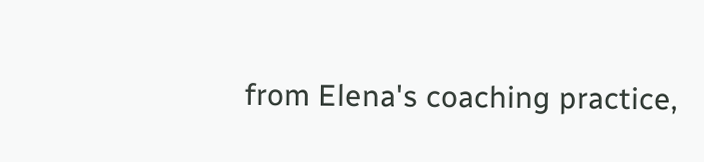from Elena's coaching practice,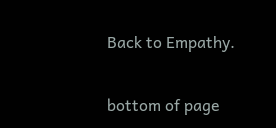Back to Empathy.

bottom of page